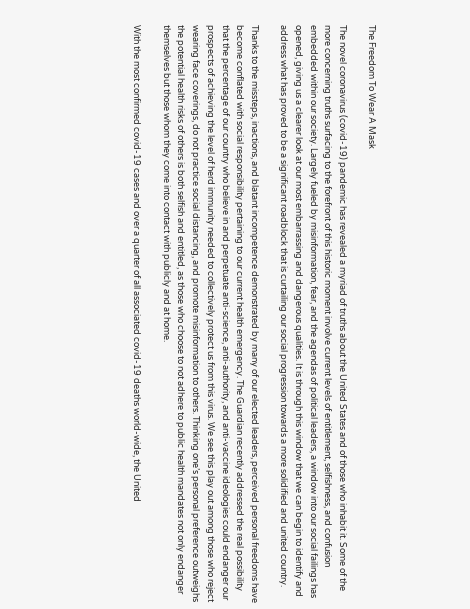The Freedom To Wear A Mask

The novel coronavirus (covid-19) pandemic has revealed a myriad of truths about the United States and of those who inhabit it. Some of the more concerning truths surfacing to the forefront of this historic moment involve current levels of entitlement, selfishness, and confusion embedded within our society. Largely fueled by misinformation, fear, and the agendas of political leaders, a window into our social failings has opened, giving us a clearer look at our most embarrassing and dangerous qualities. It is through this window that we can begin to identify and address what has proved to be a significant roadblock that is curtailing our social progression towards a more solidified and united country.

Thanks to the missteps, inactions, and blatant incompetence demonstrated by many of our elected leaders, perceived personal freedoms have become conflated with social responsibility pertaining to our current health emergency. The Guardian recently addressed the real possibility that the percentage of our country who believe in and perpetuate anti-science, anti-authority, and anti-vaccine ideologies could endanger our prospects of achieving the level of herd immunity needed to collectively protect us from this virus. We see this play out among those who reject wearing face coverings, do not practice social distancing, and promote misinformation to others. Thinking one’s personal preference outweighs the potential health risks of others is both selfish and entitled, as those who choose to not adhere to public health mandates not only endanger themselves but those whom they come into contact with publicly and at home.

With the most confirmed covid-19 cases and over a quarter of all associated covid-19 deaths world-wide, the United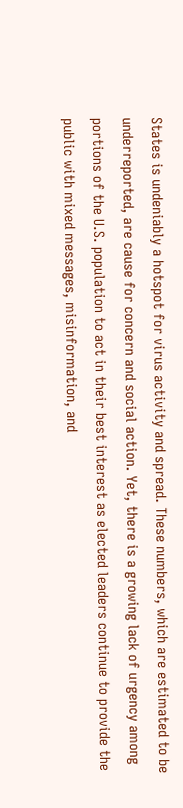States is undeniably a hotspot for virus activity and spread. These numbers, which are estimated to be underreported, are cause for concern and social action. Yet, there is a growing lack of urgency among portions of the U.S. population to act in their best interest as elected leaders continue to provide the public with mixed messages, misinformation, and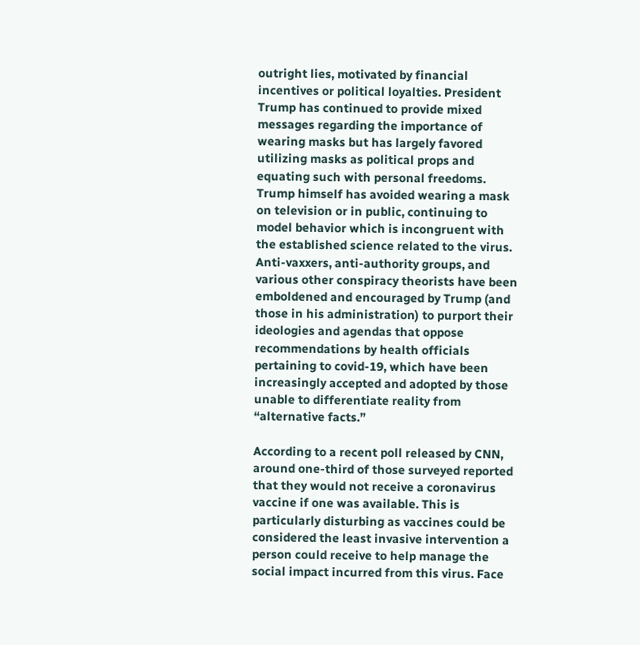outright lies, motivated by financial incentives or political loyalties. President Trump has continued to provide mixed messages regarding the importance of wearing masks but has largely favored utilizing masks as political props and equating such with personal freedoms. Trump himself has avoided wearing a mask on television or in public, continuing to model behavior which is incongruent with the established science related to the virus. Anti-vaxxers, anti-authority groups, and various other conspiracy theorists have been emboldened and encouraged by Trump (and those in his administration) to purport their ideologies and agendas that oppose recommendations by health officials pertaining to covid-19, which have been increasingly accepted and adopted by those unable to differentiate reality from “alternative facts.”

According to a recent poll released by CNN, around one-third of those surveyed reported that they would not receive a coronavirus vaccine if one was available. This is particularly disturbing as vaccines could be considered the least invasive intervention a person could receive to help manage the social impact incurred from this virus. Face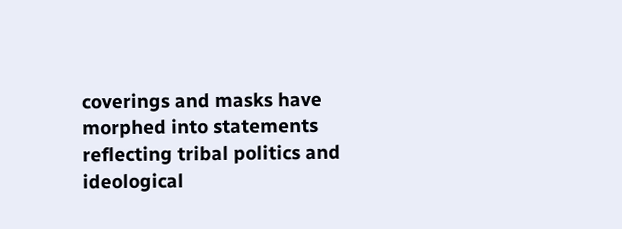coverings and masks have morphed into statements reflecting tribal politics and ideological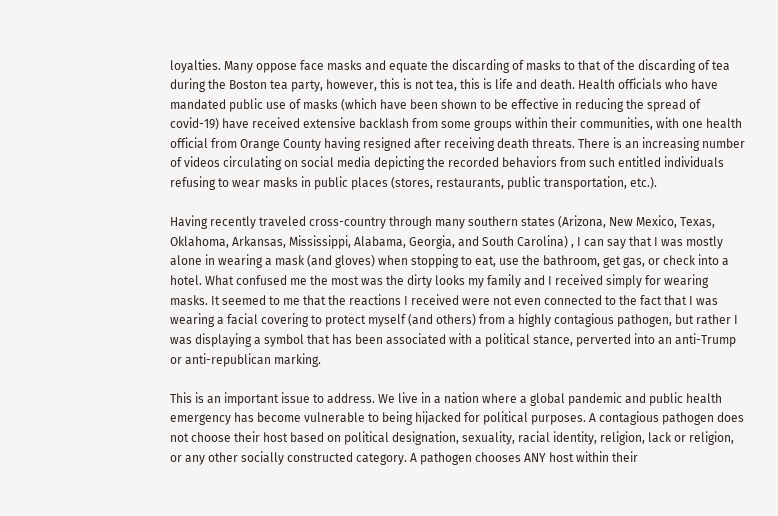loyalties. Many oppose face masks and equate the discarding of masks to that of the discarding of tea during the Boston tea party, however, this is not tea, this is life and death. Health officials who have mandated public use of masks (which have been shown to be effective in reducing the spread of covid-19) have received extensive backlash from some groups within their communities, with one health official from Orange County having resigned after receiving death threats. There is an increasing number of videos circulating on social media depicting the recorded behaviors from such entitled individuals refusing to wear masks in public places (stores, restaurants, public transportation, etc.).

Having recently traveled cross-country through many southern states (Arizona, New Mexico, Texas, Oklahoma, Arkansas, Mississippi, Alabama, Georgia, and South Carolina) , I can say that I was mostly alone in wearing a mask (and gloves) when stopping to eat, use the bathroom, get gas, or check into a hotel. What confused me the most was the dirty looks my family and I received simply for wearing masks. It seemed to me that the reactions I received were not even connected to the fact that I was wearing a facial covering to protect myself (and others) from a highly contagious pathogen, but rather I was displaying a symbol that has been associated with a political stance, perverted into an anti-Trump or anti-republican marking.

This is an important issue to address. We live in a nation where a global pandemic and public health emergency has become vulnerable to being hijacked for political purposes. A contagious pathogen does not choose their host based on political designation, sexuality, racial identity, religion, lack or religion, or any other socially constructed category. A pathogen chooses ANY host within their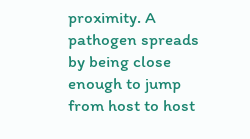proximity. A pathogen spreads by being close enough to jump from host to host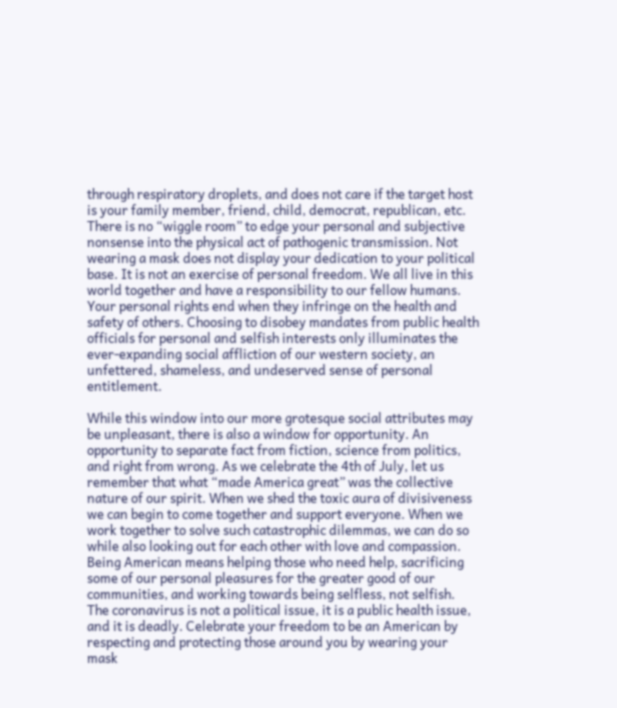through respiratory droplets, and does not care if the target host is your family member, friend, child, democrat, republican, etc. There is no “wiggle room” to edge your personal and subjective nonsense into the physical act of pathogenic transmission. Not wearing a mask does not display your dedication to your political base. It is not an exercise of personal freedom. We all live in this world together and have a responsibility to our fellow humans. Your personal rights end when they infringe on the health and safety of others. Choosing to disobey mandates from public health officials for personal and selfish interests only illuminates the ever-expanding social affliction of our western society, an unfettered, shameless, and undeserved sense of personal entitlement.

While this window into our more grotesque social attributes may be unpleasant, there is also a window for opportunity. An opportunity to separate fact from fiction, science from politics, and right from wrong. As we celebrate the 4th of July, let us remember that what “made America great” was the collective nature of our spirit. When we shed the toxic aura of divisiveness we can begin to come together and support everyone. When we work together to solve such catastrophic dilemmas, we can do so while also looking out for each other with love and compassion. Being American means helping those who need help, sacrificing some of our personal pleasures for the greater good of our communities, and working towards being selfless, not selfish. The coronavirus is not a political issue, it is a public health issue, and it is deadly. Celebrate your freedom to be an American by respecting and protecting those around you by wearing your mask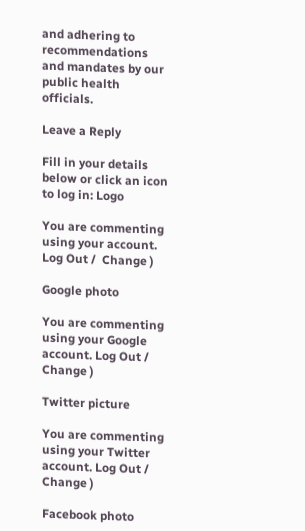and adhering to recommendations and mandates by our public health officials.

Leave a Reply

Fill in your details below or click an icon to log in: Logo

You are commenting using your account. Log Out /  Change )

Google photo

You are commenting using your Google account. Log Out /  Change )

Twitter picture

You are commenting using your Twitter account. Log Out /  Change )

Facebook photo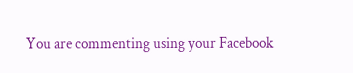You are commenting using your Facebook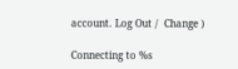account. Log Out /  Change )

Connecting to %s